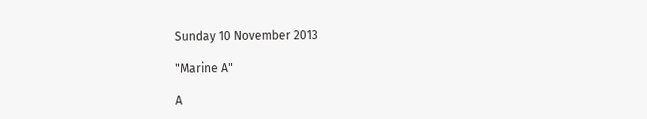Sunday 10 November 2013

"Marine A"

A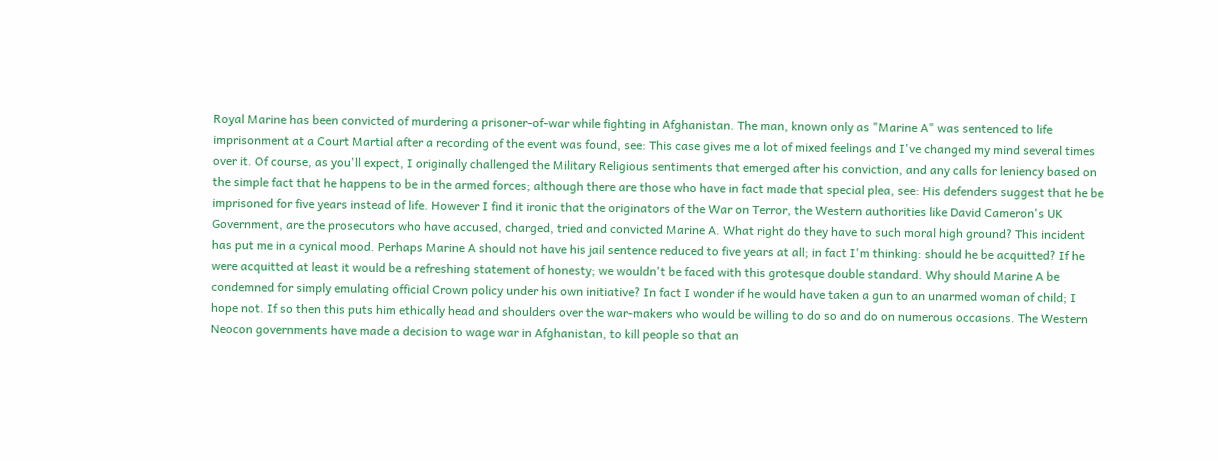Royal Marine has been convicted of murdering a prisoner-of-war while fighting in Afghanistan. The man, known only as "Marine A" was sentenced to life imprisonment at a Court Martial after a recording of the event was found, see: This case gives me a lot of mixed feelings and I've changed my mind several times over it. Of course, as you'll expect, I originally challenged the Military Religious sentiments that emerged after his conviction, and any calls for leniency based on the simple fact that he happens to be in the armed forces; although there are those who have in fact made that special plea, see: His defenders suggest that he be imprisoned for five years instead of life. However I find it ironic that the originators of the War on Terror, the Western authorities like David Cameron's UK Government, are the prosecutors who have accused, charged, tried and convicted Marine A. What right do they have to such moral high ground? This incident has put me in a cynical mood. Perhaps Marine A should not have his jail sentence reduced to five years at all; in fact I'm thinking: should he be acquitted? If he were acquitted at least it would be a refreshing statement of honesty; we wouldn't be faced with this grotesque double standard. Why should Marine A be condemned for simply emulating official Crown policy under his own initiative? In fact I wonder if he would have taken a gun to an unarmed woman of child; I hope not. If so then this puts him ethically head and shoulders over the war-makers who would be willing to do so and do on numerous occasions. The Western Neocon governments have made a decision to wage war in Afghanistan, to kill people so that an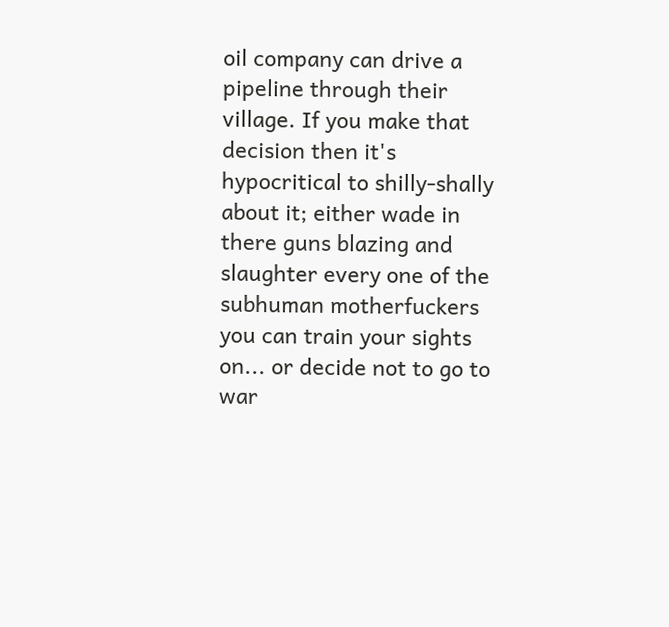oil company can drive a pipeline through their village. If you make that decision then it's hypocritical to shilly-shally about it; either wade in there guns blazing and slaughter every one of the subhuman motherfuckers you can train your sights on... or decide not to go to war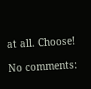at all. Choose!

No comments: